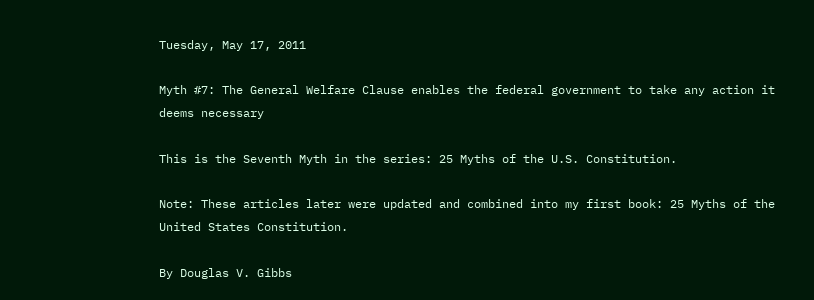Tuesday, May 17, 2011

Myth #7: The General Welfare Clause enables the federal government to take any action it deems necessary

This is the Seventh Myth in the series: 25 Myths of the U.S. Constitution.

Note: These articles later were updated and combined into my first book: 25 Myths of the United States Constitution.

By Douglas V. Gibbs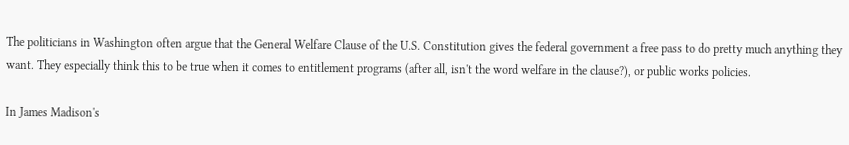The politicians in Washington often argue that the General Welfare Clause of the U.S. Constitution gives the federal government a free pass to do pretty much anything they want. They especially think this to be true when it comes to entitlement programs (after all, isn't the word welfare in the clause?), or public works policies.

In James Madison's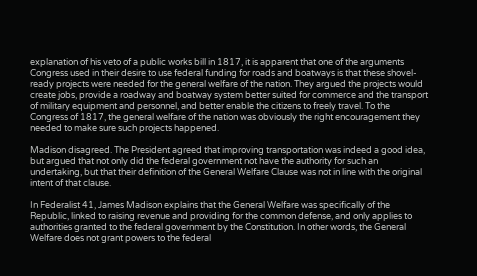explanation of his veto of a public works bill in 1817, it is apparent that one of the arguments Congress used in their desire to use federal funding for roads and boatways is that these shovel-ready projects were needed for the general welfare of the nation. They argued the projects would create jobs, provide a roadway and boatway system better suited for commerce and the transport of military equipment and personnel, and better enable the citizens to freely travel. To the Congress of 1817, the general welfare of the nation was obviously the right encouragement they needed to make sure such projects happened.

Madison disagreed. The President agreed that improving transportation was indeed a good idea, but argued that not only did the federal government not have the authority for such an undertaking, but that their definition of the General Welfare Clause was not in line with the original intent of that clause.

In Federalist 41, James Madison explains that the General Welfare was specifically of the Republic, linked to raising revenue and providing for the common defense, and only applies to authorities granted to the federal government by the Constitution. In other words, the General Welfare does not grant powers to the federal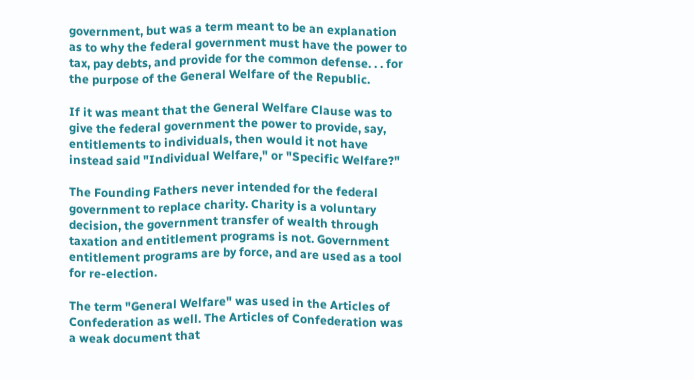government, but was a term meant to be an explanation as to why the federal government must have the power to tax, pay debts, and provide for the common defense. . . for the purpose of the General Welfare of the Republic.

If it was meant that the General Welfare Clause was to give the federal government the power to provide, say, entitlements to individuals, then would it not have instead said "Individual Welfare," or "Specific Welfare?"

The Founding Fathers never intended for the federal government to replace charity. Charity is a voluntary decision, the government transfer of wealth through taxation and entitlement programs is not. Government entitlement programs are by force, and are used as a tool for re-election.

The term "General Welfare" was used in the Articles of Confederation as well. The Articles of Confederation was a weak document that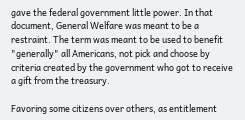gave the federal government little power. In that document, General Welfare was meant to be a restraint. The term was meant to be used to benefit "generally" all Americans, not pick and choose by criteria created by the government who got to receive a gift from the treasury.

Favoring some citizens over others, as entitlement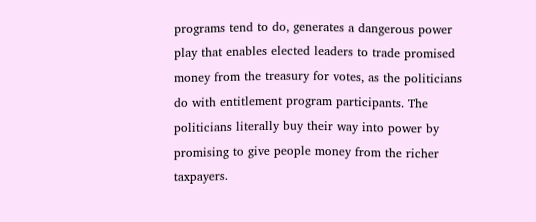programs tend to do, generates a dangerous power play that enables elected leaders to trade promised money from the treasury for votes, as the politicians do with entitlement program participants. The politicians literally buy their way into power by promising to give people money from the richer taxpayers.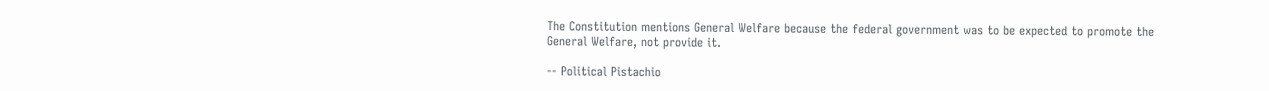The Constitution mentions General Welfare because the federal government was to be expected to promote the General Welfare, not provide it.

-- Political Pistachio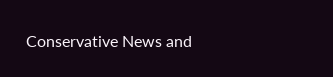Conservative News and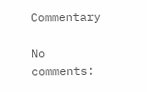Commentary

No comments: